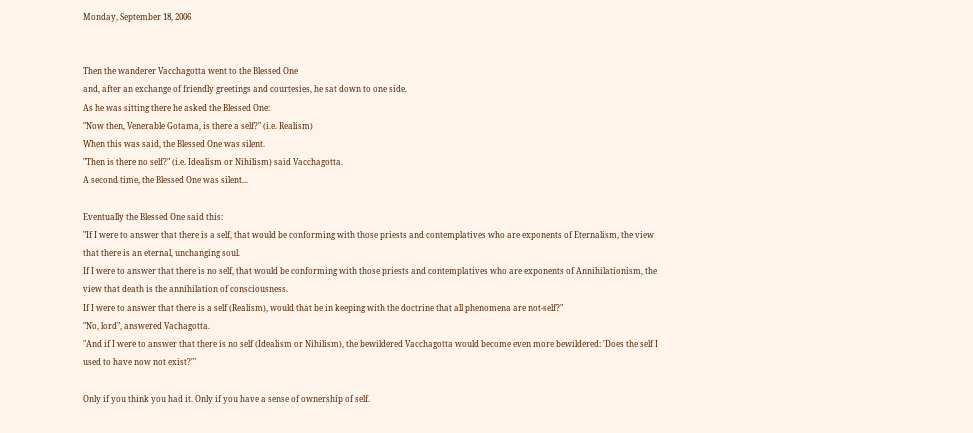Monday, September 18, 2006


Then the wanderer Vacchagotta went to the Blessed One
and, after an exchange of friendly greetings and courtesies, he sat down to one side.
As he was sitting there he asked the Blessed One:
"Now then, Venerable Gotama, is there a self?" (i.e. Realism)
When this was said, the Blessed One was silent.
"Then is there no self?" (i.e. Idealism or Nihilism) said Vacchagotta.
A second time, the Blessed One was silent...

Eventually the Blessed One said this:
"If I were to answer that there is a self, that would be conforming with those priests and contemplatives who are exponents of Eternalism, the view that there is an eternal, unchanging soul.
If I were to answer that there is no self, that would be conforming with those priests and contemplatives who are exponents of Annihilationism, the view that death is the annihilation of consciousness.
If I were to answer that there is a self (Realism), would that be in keeping with the doctrine that all phenomena are not-self?"
"No, lord", answered Vachagotta.
"And if I were to answer that there is no self (Idealism or Nihilism), the bewildered Vacchagotta would become even more bewildered: 'Does the self I used to have now not exist?'"

Only if you think you had it. Only if you have a sense of ownership of self.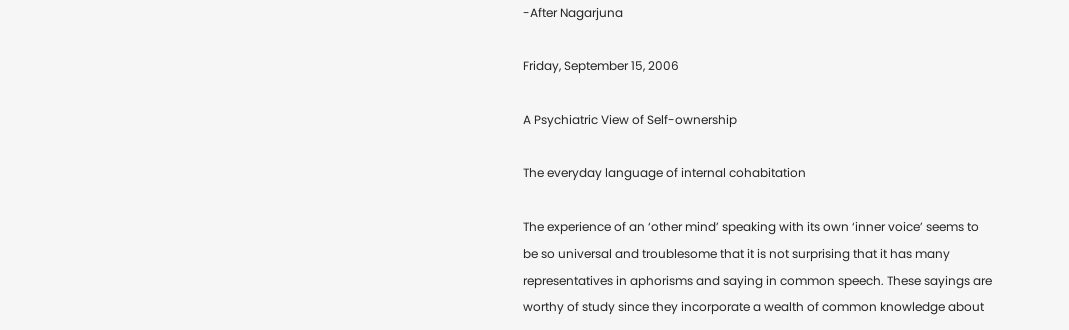-After Nagarjuna

Friday, September 15, 2006

A Psychiatric View of Self-ownership

The everyday language of internal cohabitation

The experience of an ‘other mind’ speaking with its own ‘inner voice’ seems to be so universal and troublesome that it is not surprising that it has many representatives in aphorisms and saying in common speech. These sayings are worthy of study since they incorporate a wealth of common knowledge about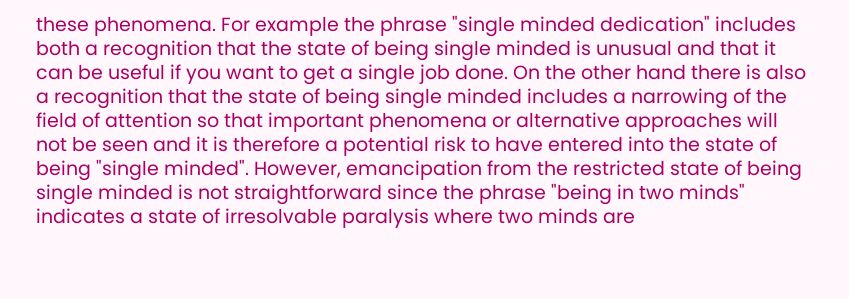these phenomena. For example the phrase "single minded dedication" includes both a recognition that the state of being single minded is unusual and that it can be useful if you want to get a single job done. On the other hand there is also a recognition that the state of being single minded includes a narrowing of the field of attention so that important phenomena or alternative approaches will not be seen and it is therefore a potential risk to have entered into the state of being "single minded". However, emancipation from the restricted state of being single minded is not straightforward since the phrase "being in two minds" indicates a state of irresolvable paralysis where two minds are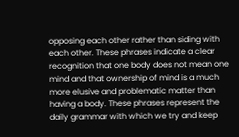opposing each other rather than siding with each other. These phrases indicate a clear recognition that one body does not mean one mind and that ownership of mind is a much more elusive and problematic matter than having a body. These phrases represent the daily grammar with which we try and keep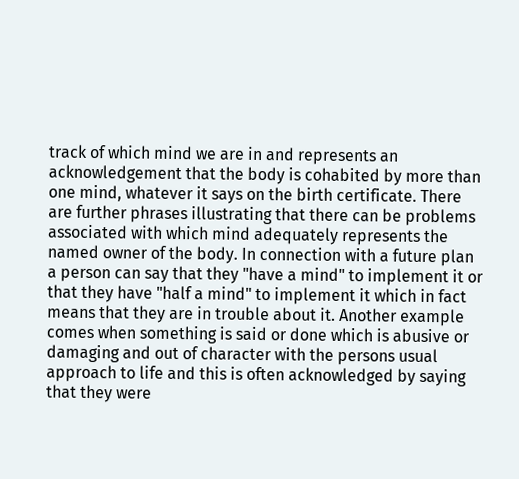track of which mind we are in and represents an acknowledgement that the body is cohabited by more than one mind, whatever it says on the birth certificate. There are further phrases illustrating that there can be problems associated with which mind adequately represents the named owner of the body. In connection with a future plan a person can say that they "have a mind" to implement it or that they have "half a mind" to implement it which in fact means that they are in trouble about it. Another example comes when something is said or done which is abusive or damaging and out of character with the persons usual approach to life and this is often acknowledged by saying that they were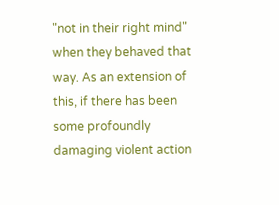"not in their right mind" when they behaved that way. As an extension of this, if there has been some profoundly damaging violent action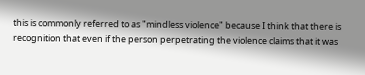this is commonly referred to as "mindless violence" because I think that there is recognition that even if the person perpetrating the violence claims that it was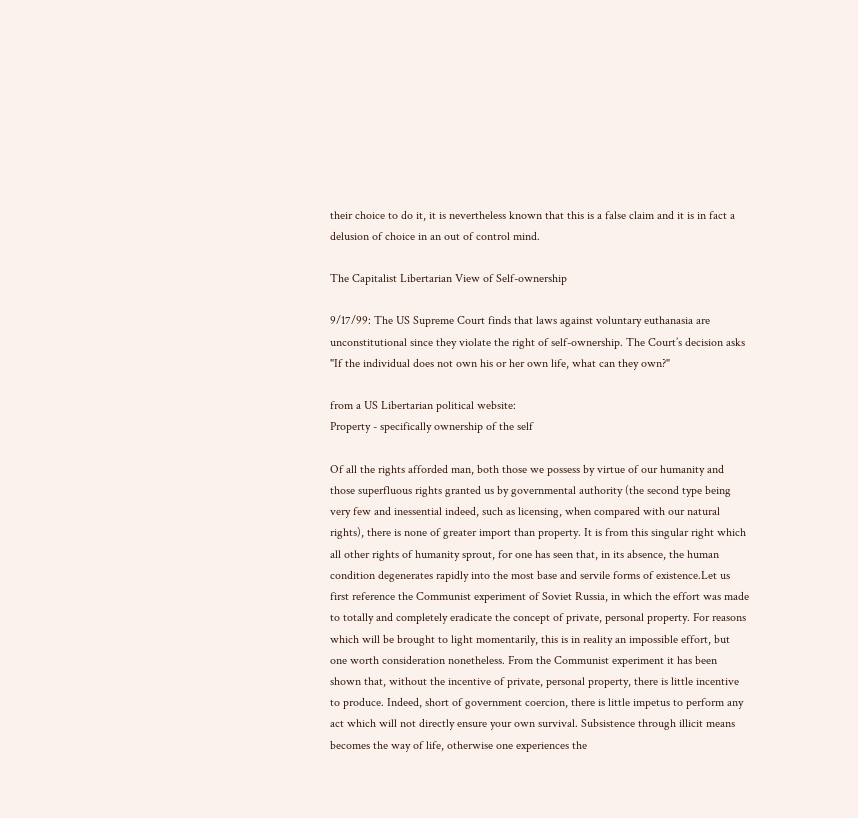their choice to do it, it is nevertheless known that this is a false claim and it is in fact a delusion of choice in an out of control mind.

The Capitalist Libertarian View of Self-ownership

9/17/99: The US Supreme Court finds that laws against voluntary euthanasia are unconstitutional since they violate the right of self-ownership. The Court’s decision asks "If the individual does not own his or her own life, what can they own?"

from a US Libertarian political website:
Property - specifically ownership of the self

Of all the rights afforded man, both those we possess by virtue of our humanity and those superfluous rights granted us by governmental authority (the second type being very few and inessential indeed, such as licensing, when compared with our natural rights), there is none of greater import than property. It is from this singular right which all other rights of humanity sprout, for one has seen that, in its absence, the human condition degenerates rapidly into the most base and servile forms of existence.Let us first reference the Communist experiment of Soviet Russia, in which the effort was made to totally and completely eradicate the concept of private, personal property. For reasons which will be brought to light momentarily, this is in reality an impossible effort, but one worth consideration nonetheless. From the Communist experiment it has been shown that, without the incentive of private, personal property, there is little incentive to produce. Indeed, short of government coercion, there is little impetus to perform any act which will not directly ensure your own survival. Subsistence through illicit means becomes the way of life, otherwise one experiences the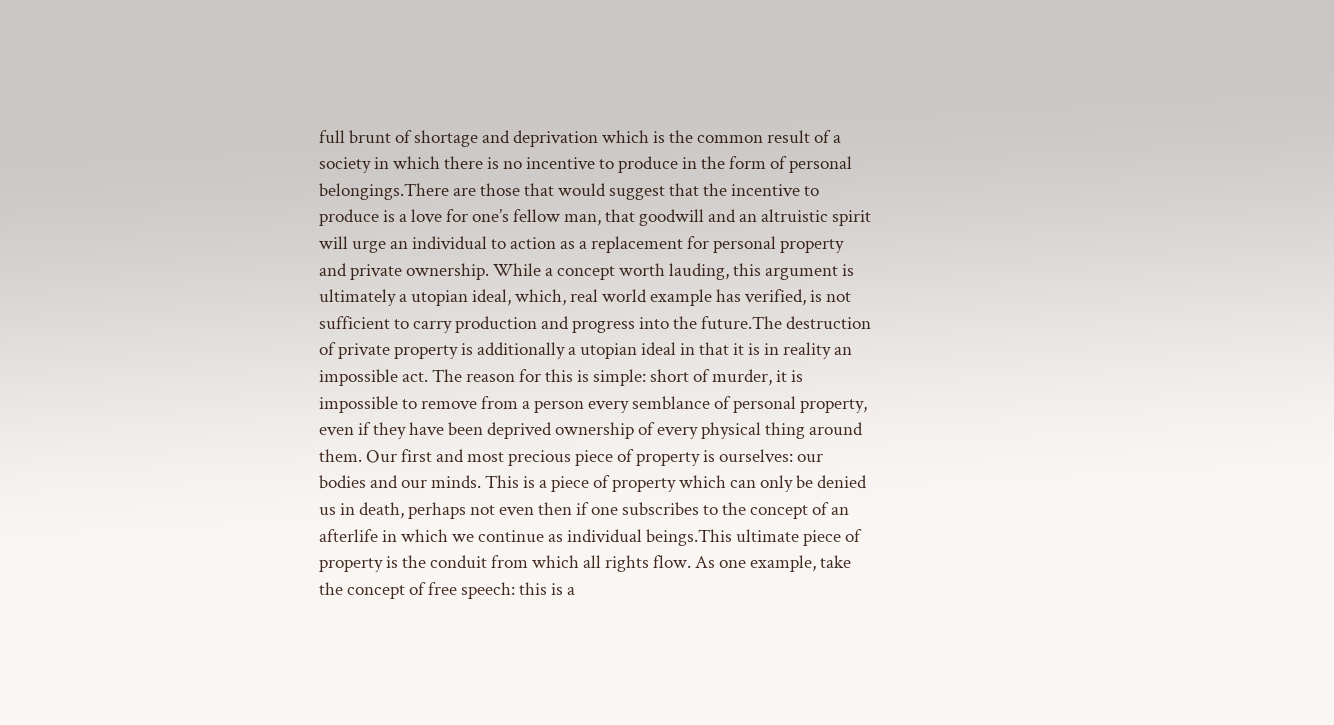full brunt of shortage and deprivation which is the common result of a society in which there is no incentive to produce in the form of personal belongings.There are those that would suggest that the incentive to produce is a love for one’s fellow man, that goodwill and an altruistic spirit will urge an individual to action as a replacement for personal property and private ownership. While a concept worth lauding, this argument is ultimately a utopian ideal, which, real world example has verified, is not sufficient to carry production and progress into the future.The destruction of private property is additionally a utopian ideal in that it is in reality an impossible act. The reason for this is simple: short of murder, it is impossible to remove from a person every semblance of personal property, even if they have been deprived ownership of every physical thing around them. Our first and most precious piece of property is ourselves: our bodies and our minds. This is a piece of property which can only be denied us in death, perhaps not even then if one subscribes to the concept of an afterlife in which we continue as individual beings.This ultimate piece of property is the conduit from which all rights flow. As one example, take the concept of free speech: this is a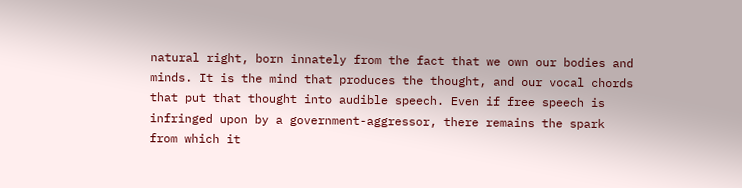natural right, born innately from the fact that we own our bodies and minds. It is the mind that produces the thought, and our vocal chords that put that thought into audible speech. Even if free speech is infringed upon by a government-aggressor, there remains the spark from which it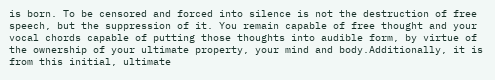is born. To be censored and forced into silence is not the destruction of free speech, but the suppression of it. You remain capable of free thought and your vocal chords capable of putting those thoughts into audible form, by virtue of the ownership of your ultimate property, your mind and body.Additionally, it is from this initial, ultimate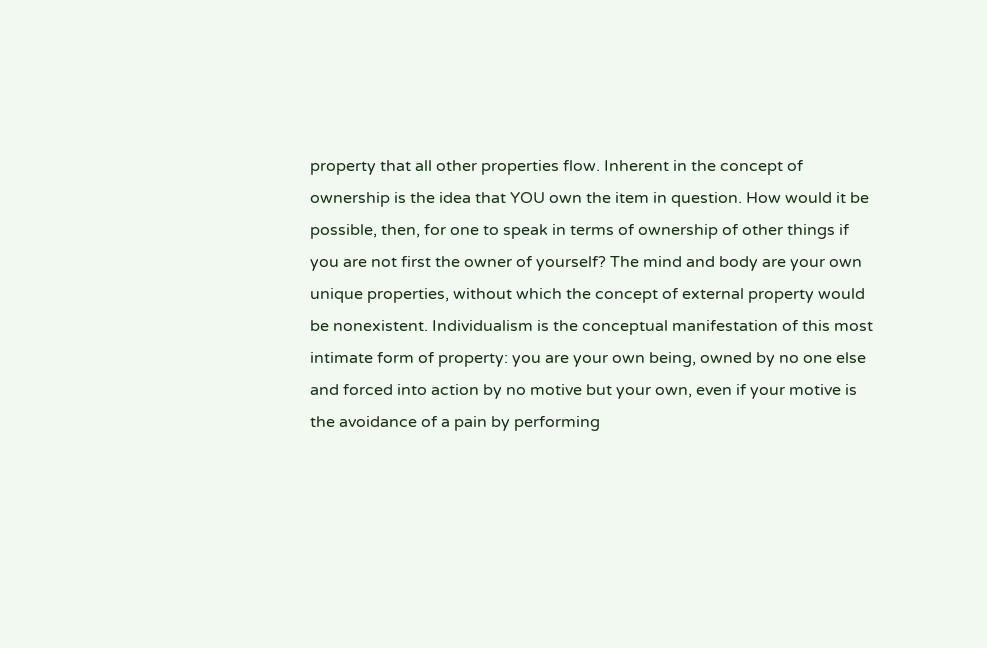property that all other properties flow. Inherent in the concept of ownership is the idea that YOU own the item in question. How would it be possible, then, for one to speak in terms of ownership of other things if you are not first the owner of yourself? The mind and body are your own unique properties, without which the concept of external property would be nonexistent. Individualism is the conceptual manifestation of this most intimate form of property: you are your own being, owned by no one else and forced into action by no motive but your own, even if your motive is the avoidance of a pain by performing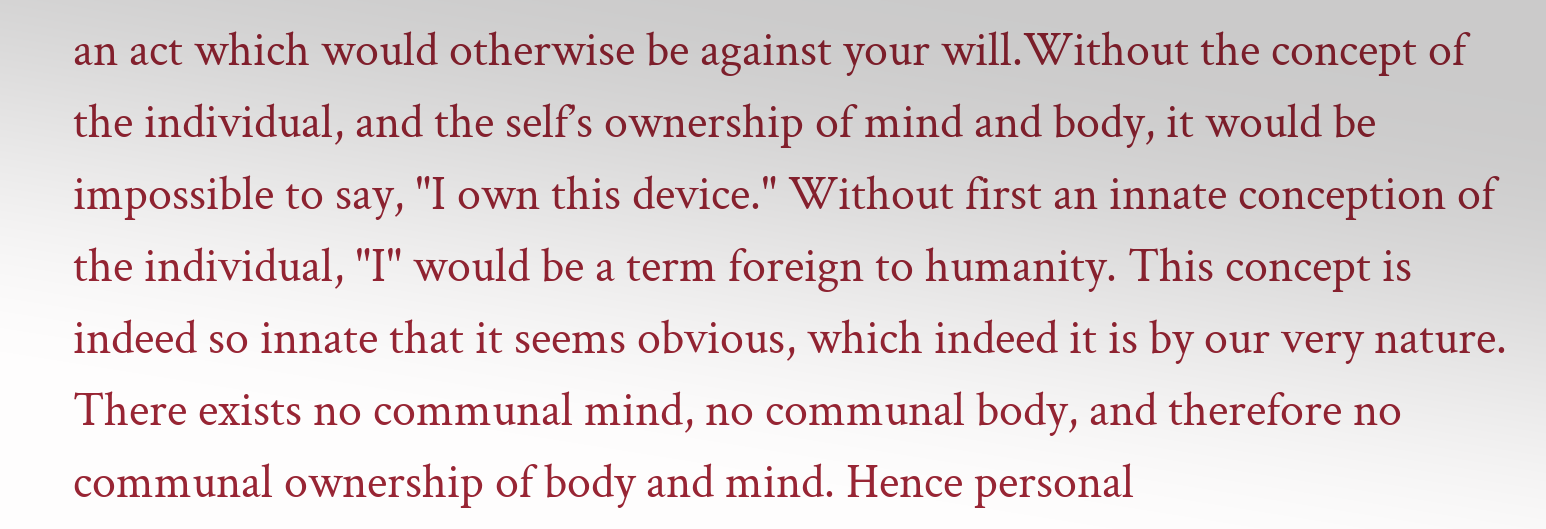an act which would otherwise be against your will.Without the concept of the individual, and the self’s ownership of mind and body, it would be impossible to say, "I own this device." Without first an innate conception of the individual, "I" would be a term foreign to humanity. This concept is indeed so innate that it seems obvious, which indeed it is by our very nature. There exists no communal mind, no communal body, and therefore no communal ownership of body and mind. Hence personal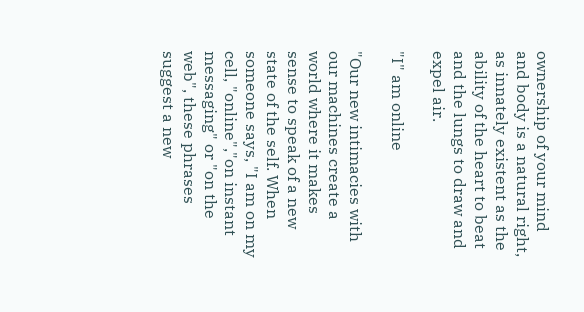ownership of your mind and body is a natural right, as innately existent as the ability of the heart to beat and the lungs to draw and expel air.

"I" am online

"Our new intimacies with our machines create a world where it makes sense to speak of a new state of the self. When someone says, "I am on my cell, "online","on instant messaging" or "on the web", these phrases suggest a new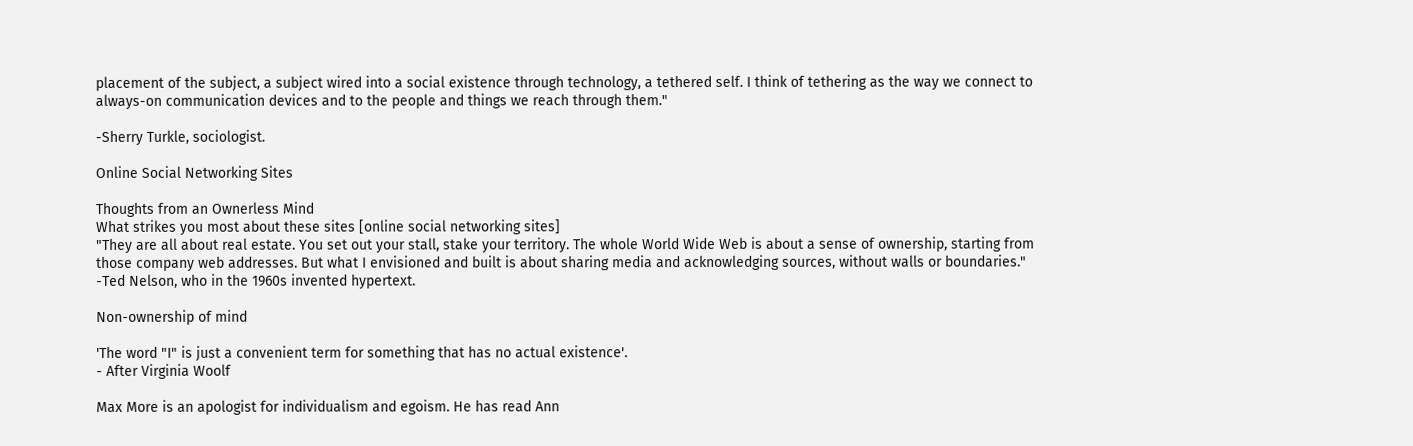placement of the subject, a subject wired into a social existence through technology, a tethered self. I think of tethering as the way we connect to always-on communication devices and to the people and things we reach through them."

-Sherry Turkle, sociologist.

Online Social Networking Sites

Thoughts from an Ownerless Mind
What strikes you most about these sites [online social networking sites]
"They are all about real estate. You set out your stall, stake your territory. The whole World Wide Web is about a sense of ownership, starting from those company web addresses. But what I envisioned and built is about sharing media and acknowledging sources, without walls or boundaries."
-Ted Nelson, who in the 1960s invented hypertext.

Non-ownership of mind

'The word "I" is just a convenient term for something that has no actual existence'.
- After Virginia Woolf

Max More is an apologist for individualism and egoism. He has read Ann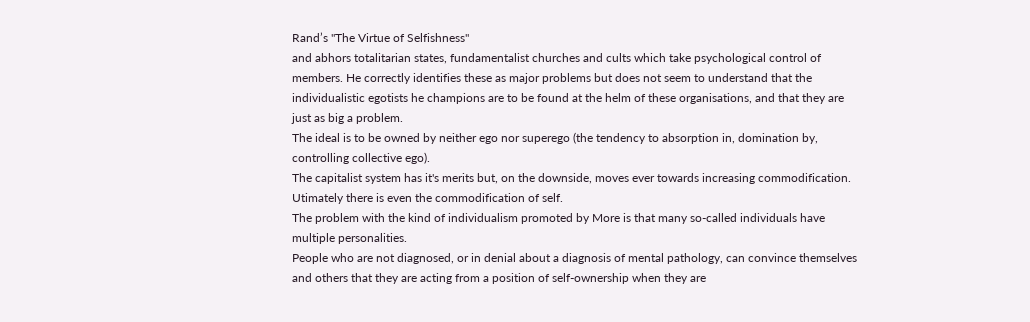Rand’s "The Virtue of Selfishness"
and abhors totalitarian states, fundamentalist churches and cults which take psychological control of members. He correctly identifies these as major problems but does not seem to understand that the individualistic egotists he champions are to be found at the helm of these organisations, and that they are just as big a problem.
The ideal is to be owned by neither ego nor superego (the tendency to absorption in, domination by, controlling collective ego).
The capitalist system has it's merits but, on the downside, moves ever towards increasing commodification. Utimately there is even the commodification of self.
The problem with the kind of individualism promoted by More is that many so-called individuals have multiple personalities.
People who are not diagnosed, or in denial about a diagnosis of mental pathology, can convince themselves and others that they are acting from a position of self-ownership when they are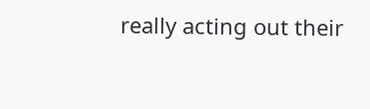really acting out their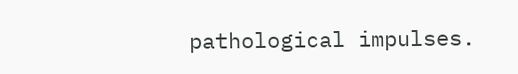pathological impulses.